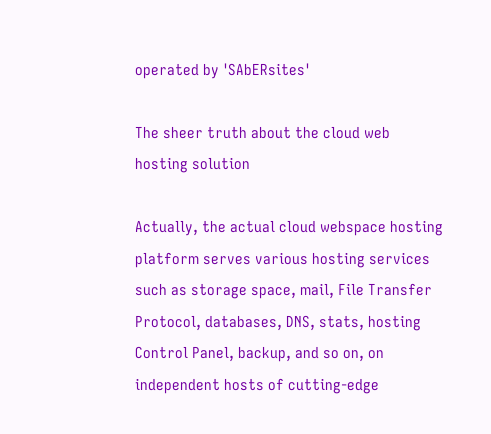operated by 'SAbERsites'

The sheer truth about the cloud web hosting solution

Actually, the actual cloud webspace hosting platform serves various hosting services such as storage space, mail, File Transfer Protocol, databases, DNS, stats, hosting Control Panel, backup, and so on, on independent hosts of cutting-edge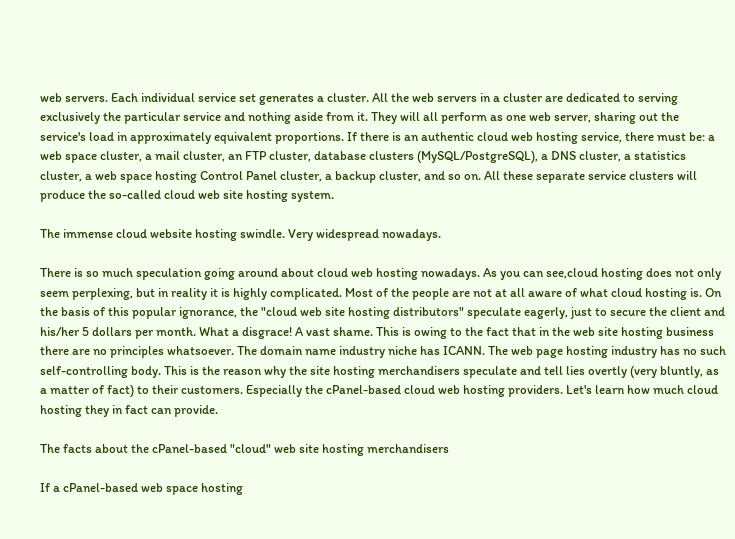web servers. Each individual service set generates a cluster. All the web servers in a cluster are dedicated to serving exclusively the particular service and nothing aside from it. They will all perform as one web server, sharing out the service's load in approximately equivalent proportions. If there is an authentic cloud web hosting service, there must be: a web space cluster, a mail cluster, an FTP cluster, database clusters (MySQL/PostgreSQL), a DNS cluster, a statistics cluster, a web space hosting Control Panel cluster, a backup cluster, and so on. All these separate service clusters will produce the so-called cloud web site hosting system.

The immense cloud website hosting swindle. Very widespread nowadays.

There is so much speculation going around about cloud web hosting nowadays. As you can see,cloud hosting does not only seem perplexing, but in reality it is highly complicated. Most of the people are not at all aware of what cloud hosting is. On the basis of this popular ignorance, the "cloud web site hosting distributors" speculate eagerly, just to secure the client and his/her 5 dollars per month. What a disgrace! A vast shame. This is owing to the fact that in the web site hosting business there are no principles whatsoever. The domain name industry niche has ICANN. The web page hosting industry has no such self-controlling body. This is the reason why the site hosting merchandisers speculate and tell lies overtly (very bluntly, as a matter of fact) to their customers. Especially the cPanel-based cloud web hosting providers. Let's learn how much cloud hosting they in fact can provide.

The facts about the cPanel-based "cloud" web site hosting merchandisers

If a cPanel-based web space hosting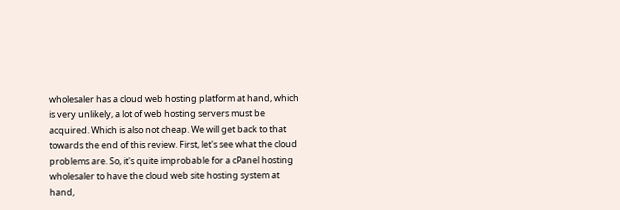wholesaler has a cloud web hosting platform at hand, which is very unlikely, a lot of web hosting servers must be acquired. Which is also not cheap. We will get back to that towards the end of this review. First, let's see what the cloud problems are. So, it's quite improbable for a cPanel hosting wholesaler to have the cloud web site hosting system at hand,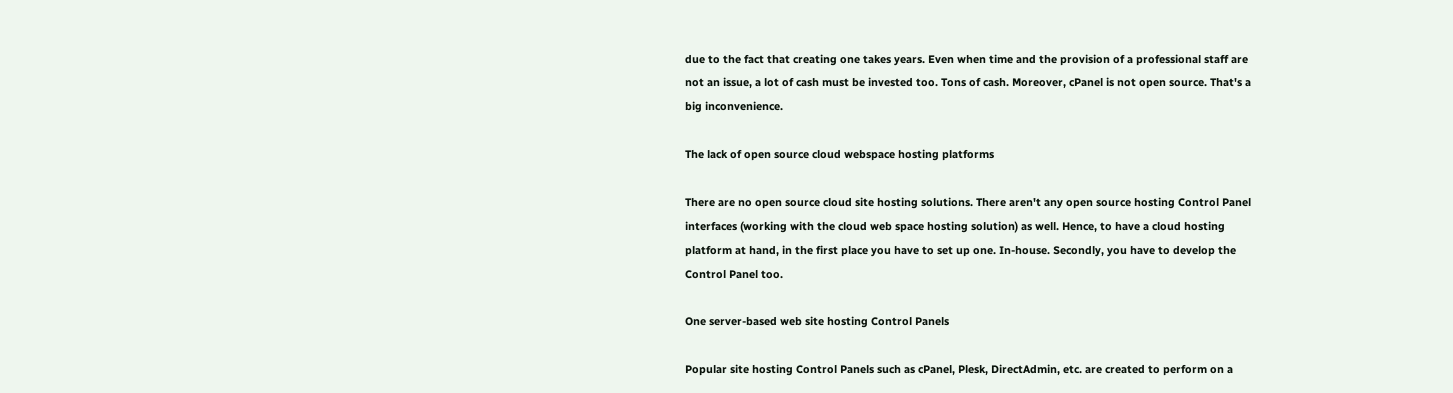due to the fact that creating one takes years. Even when time and the provision of a professional staff are not an issue, a lot of cash must be invested too. Tons of cash. Moreover, cPanel is not open source. That's a big inconvenience.

The lack of open source cloud webspace hosting platforms

There are no open source cloud site hosting solutions. There aren't any open source hosting Control Panel interfaces (working with the cloud web space hosting solution) as well. Hence, to have a cloud hosting platform at hand, in the first place you have to set up one. In-house. Secondly, you have to develop the Control Panel too.

One server-based web site hosting Control Panels

Popular site hosting Control Panels such as cPanel, Plesk, DirectAdmin, etc. are created to perform on a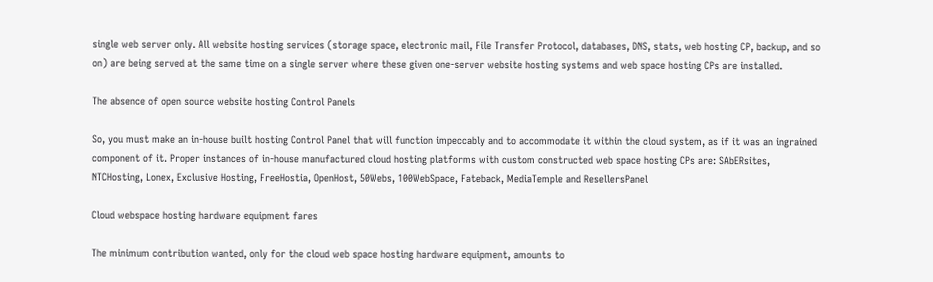single web server only. All website hosting services (storage space, electronic mail, File Transfer Protocol, databases, DNS, stats, web hosting CP, backup, and so on) are being served at the same time on a single server where these given one-server website hosting systems and web space hosting CPs are installed.

The absence of open source website hosting Control Panels

So, you must make an in-house built hosting Control Panel that will function impeccably and to accommodate it within the cloud system, as if it was an ingrained component of it. Proper instances of in-house manufactured cloud hosting platforms with custom constructed web space hosting CPs are: SAbERsites, NTCHosting, Lonex, Exclusive Hosting, FreeHostia, OpenHost, 50Webs, 100WebSpace, Fateback, MediaTemple and ResellersPanel

Cloud webspace hosting hardware equipment fares

The minimum contribution wanted, only for the cloud web space hosting hardware equipment, amounts to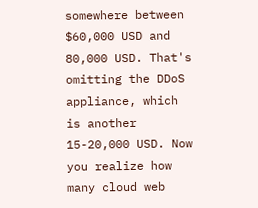somewhere between $60,000 USD and 80,000 USD. That's omitting the DDoS appliance, which is another 15-20,000 USD. Now you realize how many cloud web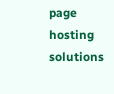page hosting solutions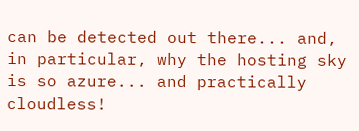can be detected out there... and, in particular, why the hosting sky is so azure... and practically cloudless!